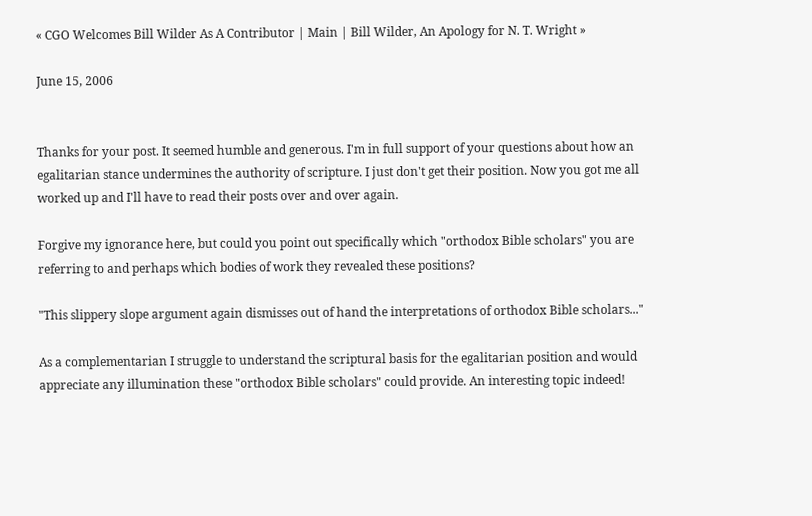« CGO Welcomes Bill Wilder As A Contributor | Main | Bill Wilder, An Apology for N. T. Wright »

June 15, 2006


Thanks for your post. It seemed humble and generous. I'm in full support of your questions about how an egalitarian stance undermines the authority of scripture. I just don't get their position. Now you got me all worked up and I'll have to read their posts over and over again.

Forgive my ignorance here, but could you point out specifically which "orthodox Bible scholars" you are referring to and perhaps which bodies of work they revealed these positions?

"This slippery slope argument again dismisses out of hand the interpretations of orthodox Bible scholars..."

As a complementarian I struggle to understand the scriptural basis for the egalitarian position and would appreciate any illumination these "orthodox Bible scholars" could provide. An interesting topic indeed!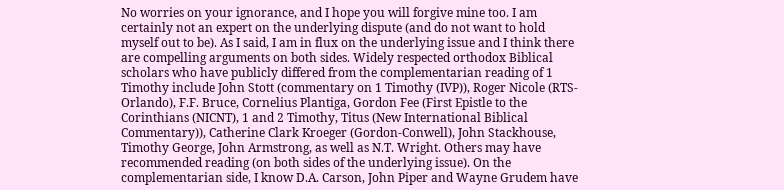No worries on your ignorance, and I hope you will forgive mine too. I am certainly not an expert on the underlying dispute (and do not want to hold myself out to be). As I said, I am in flux on the underlying issue and I think there are compelling arguments on both sides. Widely respected orthodox Biblical scholars who have publicly differed from the complementarian reading of 1 Timothy include John Stott (commentary on 1 Timothy (IVP)), Roger Nicole (RTS-Orlando), F.F. Bruce, Cornelius Plantiga, Gordon Fee (First Epistle to the Corinthians (NICNT), 1 and 2 Timothy, Titus (New International Biblical Commentary)), Catherine Clark Kroeger (Gordon-Conwell), John Stackhouse, Timothy George, John Armstrong, as well as N.T. Wright. Others may have recommended reading (on both sides of the underlying issue). On the complementarian side, I know D.A. Carson, John Piper and Wayne Grudem have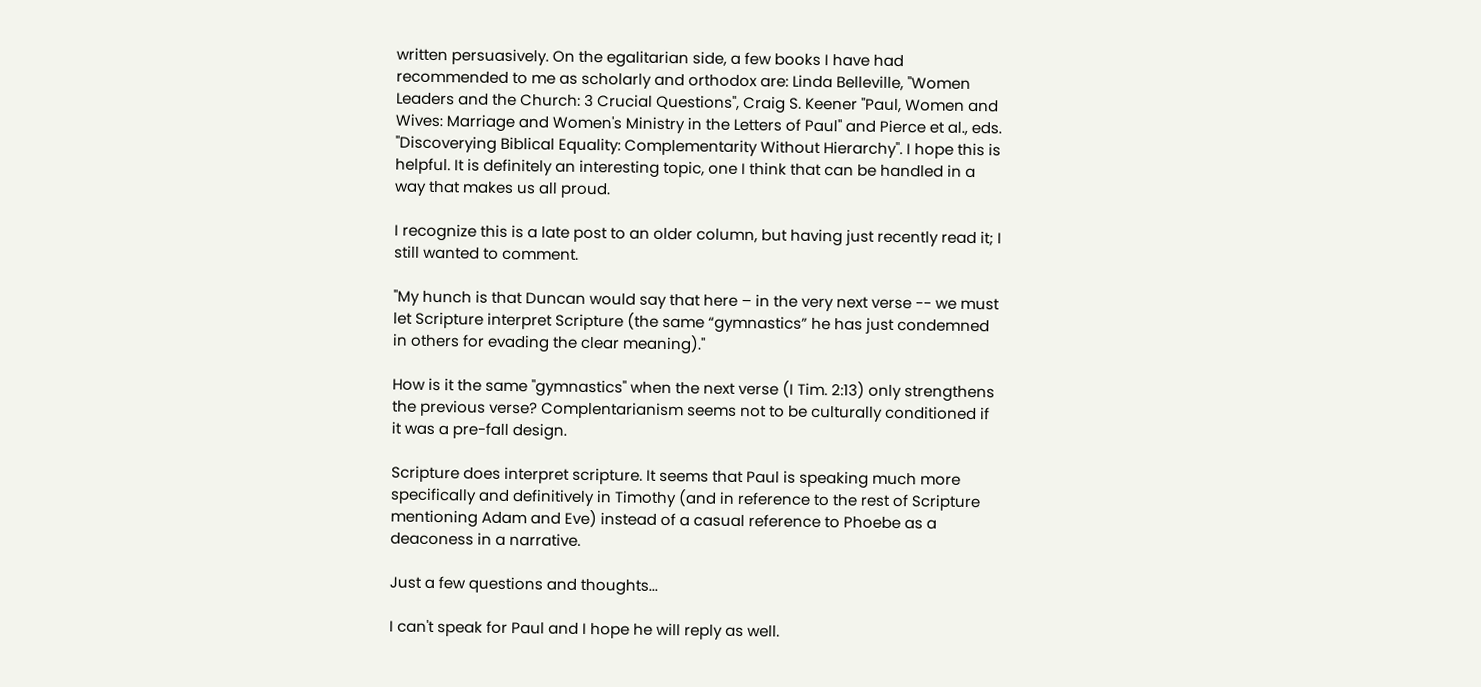written persuasively. On the egalitarian side, a few books I have had recommended to me as scholarly and orthodox are: Linda Belleville, "Women Leaders and the Church: 3 Crucial Questions", Craig S. Keener "Paul, Women and Wives: Marriage and Women's Ministry in the Letters of Paul" and Pierce et al., eds. "Discoverying Biblical Equality: Complementarity Without Hierarchy". I hope this is helpful. It is definitely an interesting topic, one I think that can be handled in a way that makes us all proud.

I recognize this is a late post to an older column, but having just recently read it; I still wanted to comment.

"My hunch is that Duncan would say that here – in the very next verse -- we must let Scripture interpret Scripture (the same “gymnastics” he has just condemned in others for evading the clear meaning)."

How is it the same "gymnastics" when the next verse (I Tim. 2:13) only strengthens the previous verse? Complentarianism seems not to be culturally conditioned if it was a pre-fall design.

Scripture does interpret scripture. It seems that Paul is speaking much more specifically and definitively in Timothy (and in reference to the rest of Scripture mentioning Adam and Eve) instead of a casual reference to Phoebe as a deaconess in a narrative.

Just a few questions and thoughts...

I can't speak for Paul and I hope he will reply as well.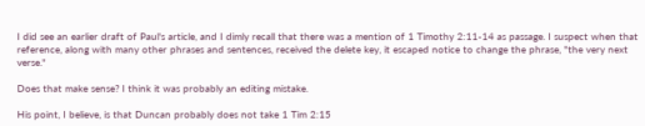I did see an earlier draft of Paul's article, and I dimly recall that there was a mention of 1 Timothy 2:11-14 as passage. I suspect when that reference, along with many other phrases and sentences, received the delete key, it escaped notice to change the phrase, "the very next verse."

Does that make sense? I think it was probably an editing mistake.

His point, I believe, is that Duncan probably does not take 1 Tim 2:15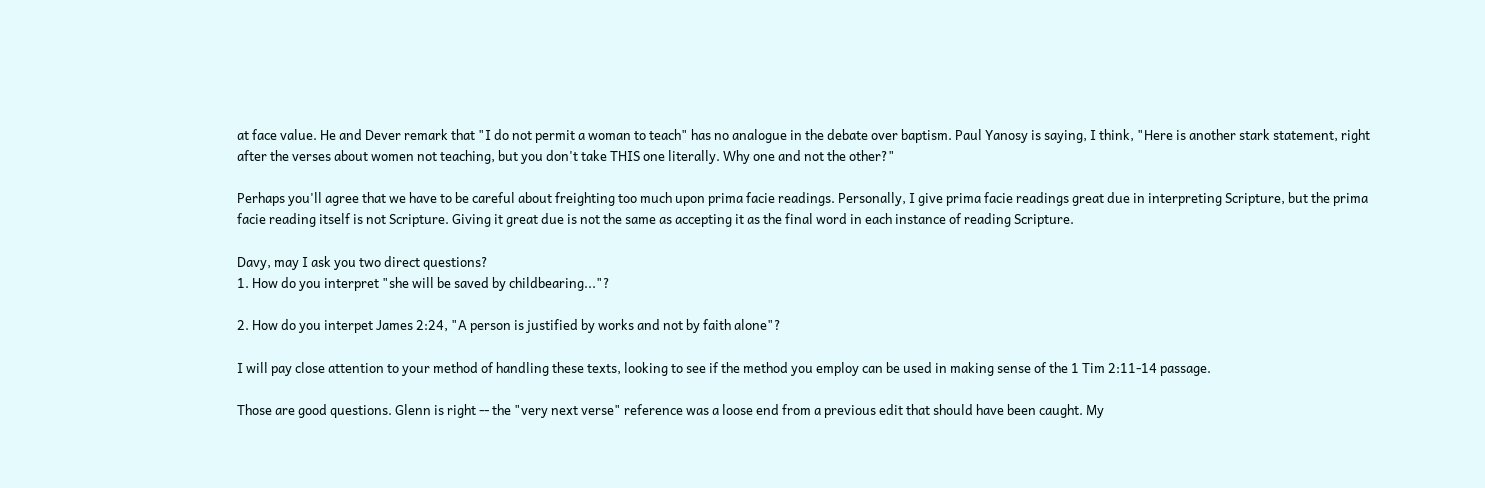at face value. He and Dever remark that "I do not permit a woman to teach" has no analogue in the debate over baptism. Paul Yanosy is saying, I think, "Here is another stark statement, right after the verses about women not teaching, but you don't take THIS one literally. Why one and not the other?"

Perhaps you'll agree that we have to be careful about freighting too much upon prima facie readings. Personally, I give prima facie readings great due in interpreting Scripture, but the prima facie reading itself is not Scripture. Giving it great due is not the same as accepting it as the final word in each instance of reading Scripture.

Davy, may I ask you two direct questions?
1. How do you interpret "she will be saved by childbearing..."?

2. How do you interpet James 2:24, "A person is justified by works and not by faith alone"?

I will pay close attention to your method of handling these texts, looking to see if the method you employ can be used in making sense of the 1 Tim 2:11-14 passage.

Those are good questions. Glenn is right -- the "very next verse" reference was a loose end from a previous edit that should have been caught. My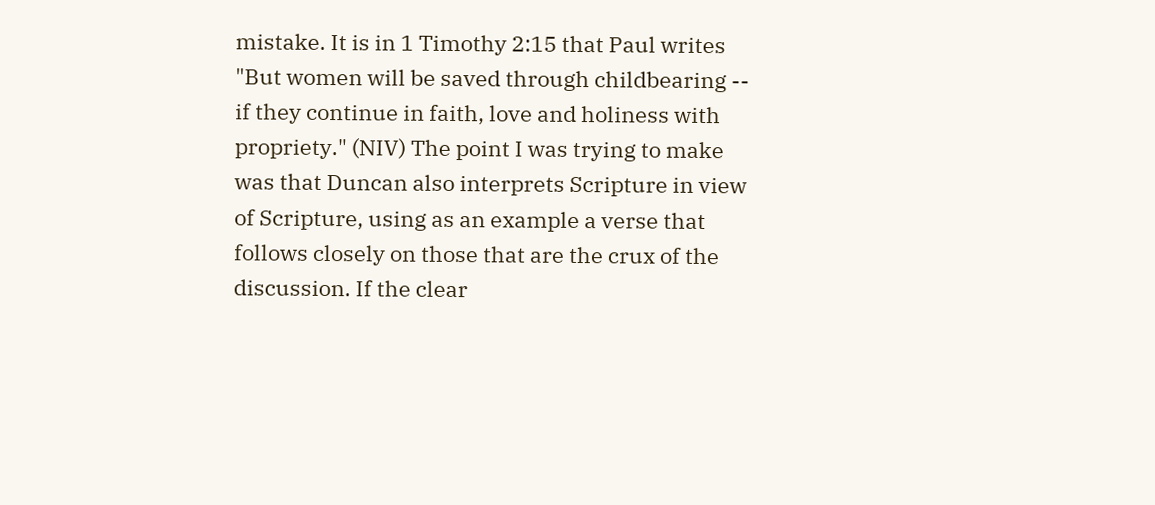mistake. It is in 1 Timothy 2:15 that Paul writes "But women will be saved through childbearing -- if they continue in faith, love and holiness with propriety." (NIV) The point I was trying to make was that Duncan also interprets Scripture in view of Scripture, using as an example a verse that follows closely on those that are the crux of the discussion. If the clear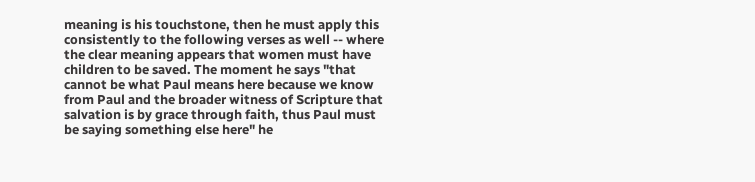meaning is his touchstone, then he must apply this consistently to the following verses as well -- where the clear meaning appears that women must have children to be saved. The moment he says "that cannot be what Paul means here because we know from Paul and the broader witness of Scripture that salvation is by grace through faith, thus Paul must be saying something else here" he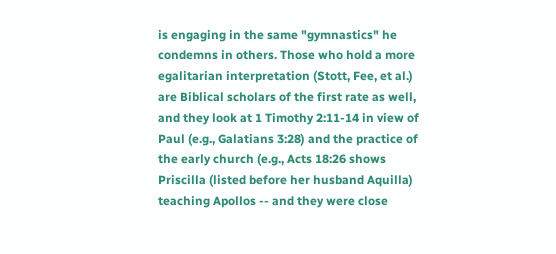is engaging in the same "gymnastics" he condemns in others. Those who hold a more egalitarian interpretation (Stott, Fee, et al.) are Biblical scholars of the first rate as well, and they look at 1 Timothy 2:11-14 in view of Paul (e.g., Galatians 3:28) and the practice of the early church (e.g., Acts 18:26 shows Priscilla (listed before her husband Aquilla) teaching Apollos -- and they were close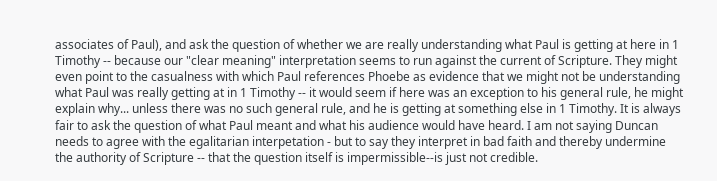associates of Paul), and ask the question of whether we are really understanding what Paul is getting at here in 1 Timothy -- because our "clear meaning" interpretation seems to run against the current of Scripture. They might even point to the casualness with which Paul references Phoebe as evidence that we might not be understanding what Paul was really getting at in 1 Timothy -- it would seem if here was an exception to his general rule, he might explain why... unless there was no such general rule, and he is getting at something else in 1 Timothy. It is always fair to ask the question of what Paul meant and what his audience would have heard. I am not saying Duncan needs to agree with the egalitarian interpetation - but to say they interpret in bad faith and thereby undermine the authority of Scripture -- that the question itself is impermissible--is just not credible.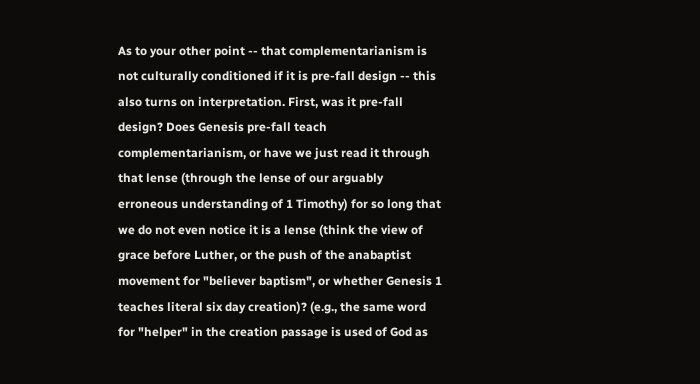As to your other point -- that complementarianism is not culturally conditioned if it is pre-fall design -- this also turns on interpretation. First, was it pre-fall design? Does Genesis pre-fall teach complementarianism, or have we just read it through that lense (through the lense of our arguably erroneous understanding of 1 Timothy) for so long that we do not even notice it is a lense (think the view of grace before Luther, or the push of the anabaptist movement for "believer baptism", or whether Genesis 1 teaches literal six day creation)? (e.g., the same word for "helper" in the creation passage is used of God as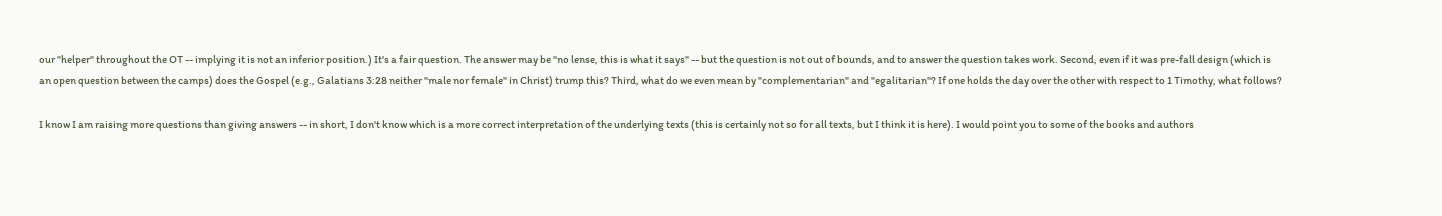our "helper" throughout the OT -- implying it is not an inferior position.) It's a fair question. The answer may be "no lense, this is what it says" -- but the question is not out of bounds, and to answer the question takes work. Second, even if it was pre-fall design (which is an open question between the camps) does the Gospel (e.g., Galatians 3:28 neither "male nor female" in Christ) trump this? Third, what do we even mean by "complementarian" and "egalitarian"? If one holds the day over the other with respect to 1 Timothy, what follows?

I know I am raising more questions than giving answers -- in short, I don't know which is a more correct interpretation of the underlying texts (this is certainly not so for all texts, but I think it is here). I would point you to some of the books and authors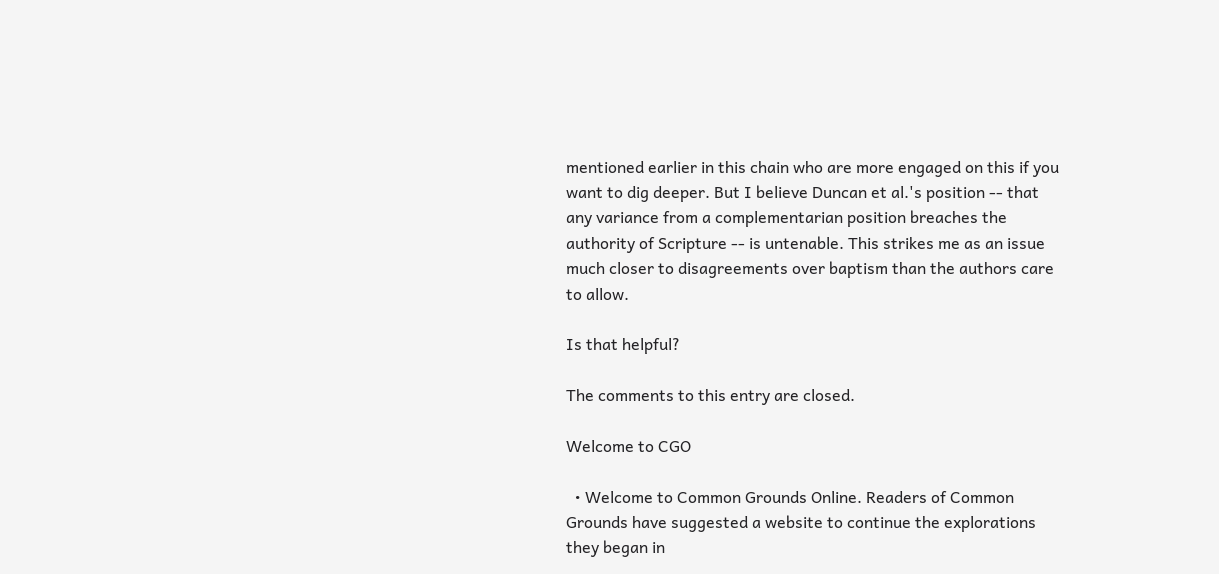mentioned earlier in this chain who are more engaged on this if you want to dig deeper. But I believe Duncan et al.'s position -- that any variance from a complementarian position breaches the authority of Scripture -- is untenable. This strikes me as an issue much closer to disagreements over baptism than the authors care to allow.

Is that helpful?

The comments to this entry are closed.

Welcome to CGO

  • Welcome to Common Grounds Online. Readers of Common Grounds have suggested a website to continue the explorations they began in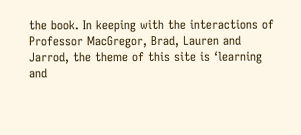the book. In keeping with the interactions of Professor MacGregor, Brad, Lauren and Jarrod, the theme of this site is ‘learning and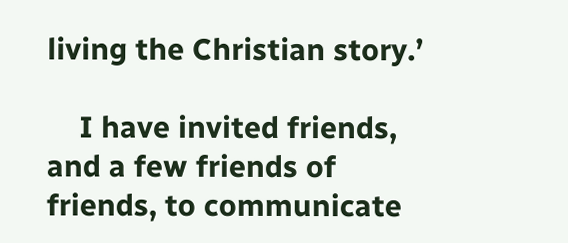living the Christian story.’

    I have invited friends, and a few friends of friends, to communicate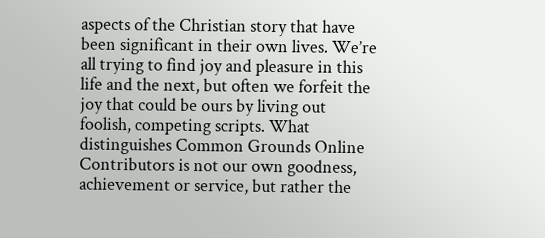aspects of the Christian story that have been significant in their own lives. We’re all trying to find joy and pleasure in this life and the next, but often we forfeit the joy that could be ours by living out foolish, competing scripts. What distinguishes Common Grounds Online Contributors is not our own goodness, achievement or service, but rather the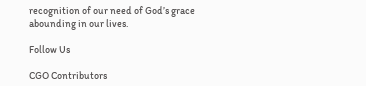recognition of our need of God’s grace abounding in our lives.

Follow Us

CGO Contributors